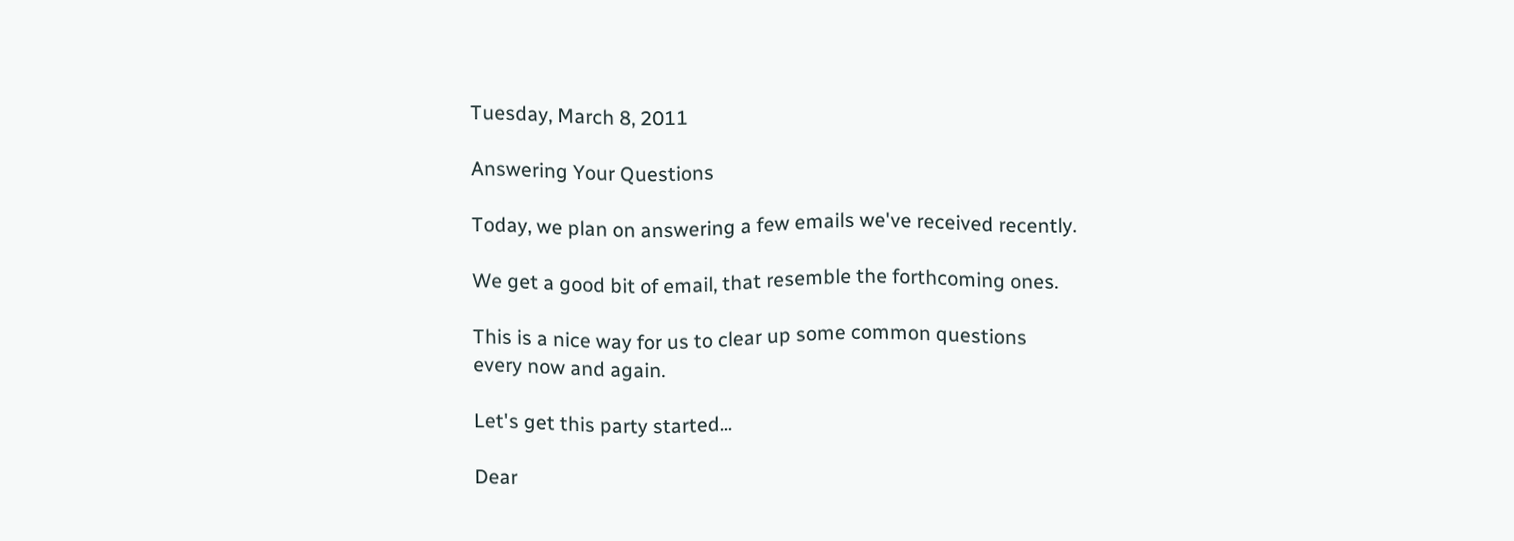Tuesday, March 8, 2011

Answering Your Questions

Today, we plan on answering a few emails we've received recently.

We get a good bit of email, that resemble the forthcoming ones.

This is a nice way for us to clear up some common questions
every now and again.

Let's get this party started...

Dear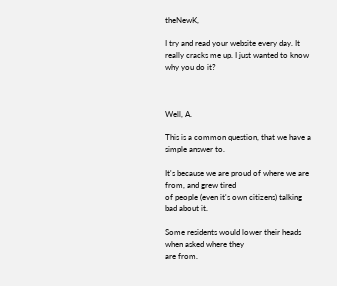theNewK,

I try and read your website every day. It really cracks me up. I just wanted to know why you do it?



Well, A.

This is a common question, that we have a simple answer to.

It's because we are proud of where we are from, and grew tired
of people (even it's own citizens) talking bad about it.

Some residents would lower their heads when asked where they
are from.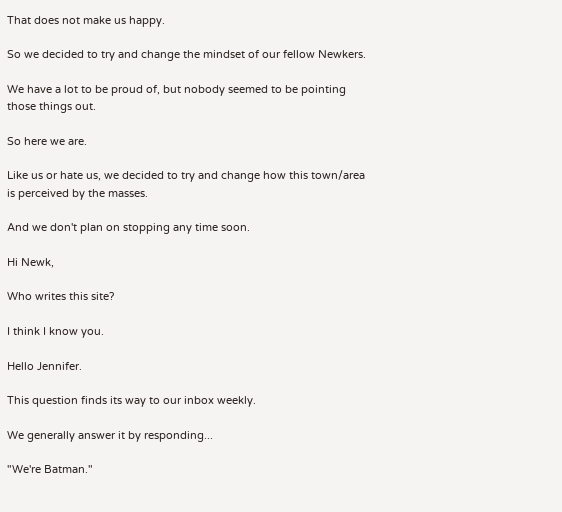That does not make us happy.

So we decided to try and change the mindset of our fellow Newkers.

We have a lot to be proud of, but nobody seemed to be pointing
those things out.

So here we are.

Like us or hate us, we decided to try and change how this town/area
is perceived by the masses.

And we don't plan on stopping any time soon.

Hi Newk,

Who writes this site?

I think I know you.

Hello Jennifer.

This question finds its way to our inbox weekly.

We generally answer it by responding...

"We're Batman."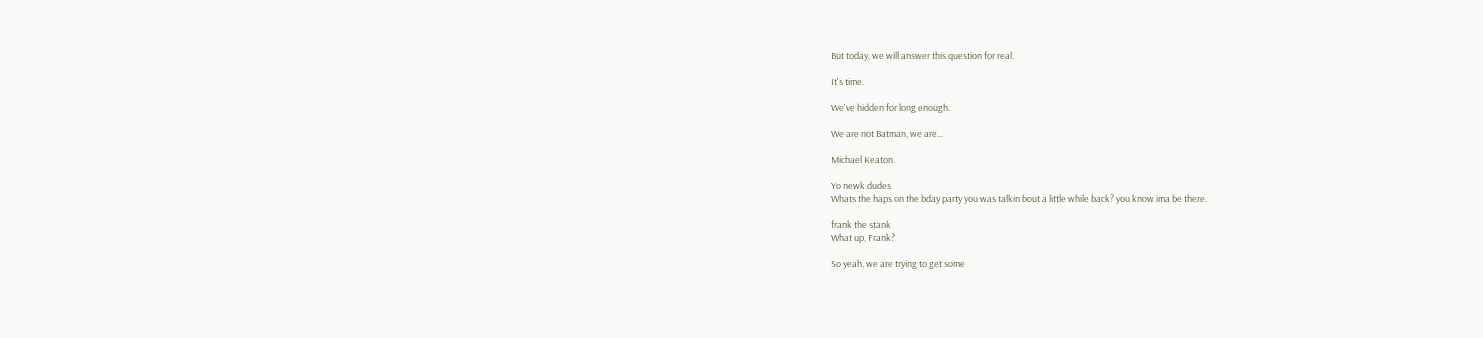But today, we will answer this question for real.

It's time.

We've hidden for long enough.

We are not Batman, we are...

Michael Keaton.

Yo newk dudes
Whats the haps on the bday party you was talkin bout a little while back? you know ima be there.

frank the stank
What up, Frank?

So yeah, we are trying to get some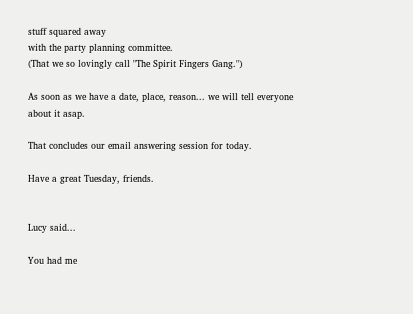stuff squared away
with the party planning committee.
(That we so lovingly call "The Spirit Fingers Gang.")

As soon as we have a date, place, reason... we will tell everyone
about it asap.

That concludes our email answering session for today.

Have a great Tuesday, friends.


Lucy said...

You had me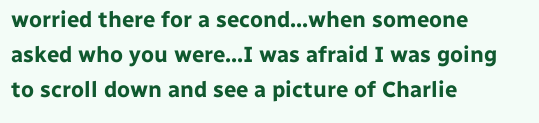worried there for a second...when someone asked who you were...I was afraid I was going to scroll down and see a picture of Charlie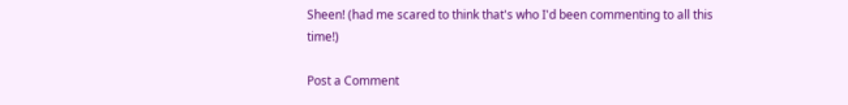Sheen! (had me scared to think that's who I'd been commenting to all this time!)

Post a Comment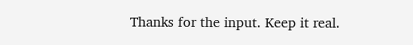Thanks for the input. Keep it real.